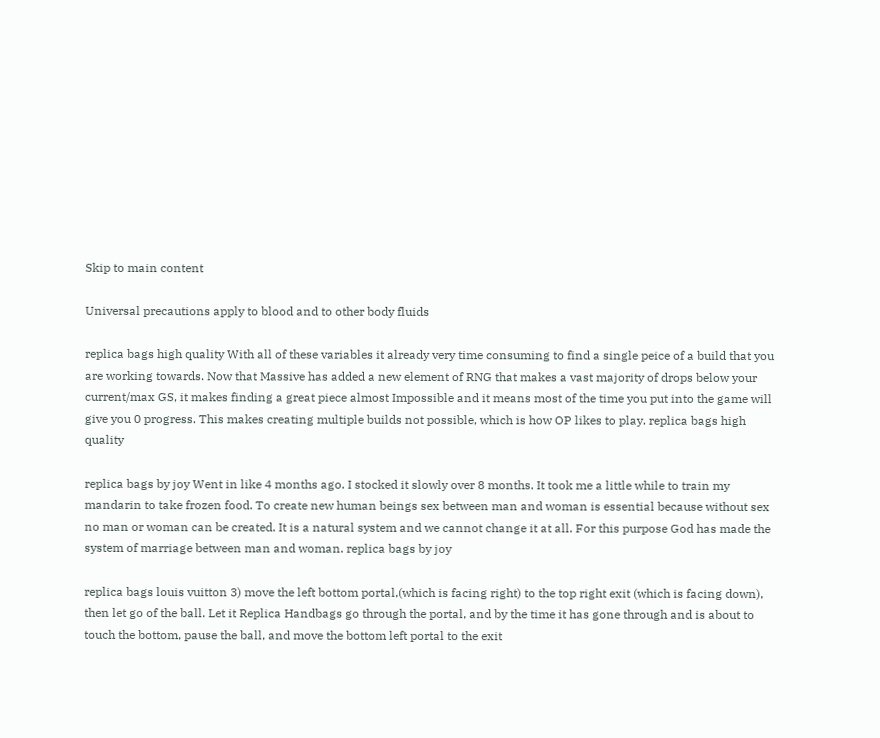Skip to main content

Universal precautions apply to blood and to other body fluids

replica bags high quality With all of these variables it already very time consuming to find a single peice of a build that you are working towards. Now that Massive has added a new element of RNG that makes a vast majority of drops below your current/max GS, it makes finding a great piece almost Impossible and it means most of the time you put into the game will give you 0 progress. This makes creating multiple builds not possible, which is how OP likes to play. replica bags high quality

replica bags by joy Went in like 4 months ago. I stocked it slowly over 8 months. It took me a little while to train my mandarin to take frozen food. To create new human beings sex between man and woman is essential because without sex no man or woman can be created. It is a natural system and we cannot change it at all. For this purpose God has made the system of marriage between man and woman. replica bags by joy

replica bags louis vuitton 3) move the left bottom portal,(which is facing right) to the top right exit (which is facing down), then let go of the ball. Let it Replica Handbags go through the portal, and by the time it has gone through and is about to touch the bottom, pause the ball, and move the bottom left portal to the exit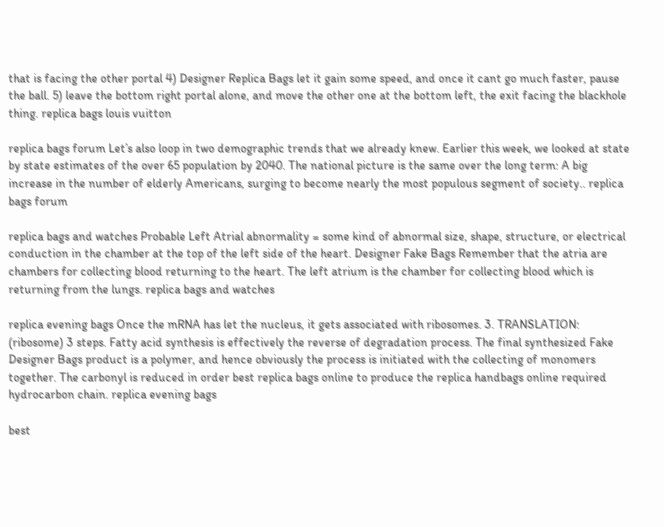that is facing the other portal 4) Designer Replica Bags let it gain some speed, and once it cant go much faster, pause the ball. 5) leave the bottom right portal alone, and move the other one at the bottom left, the exit facing the blackhole thing. replica bags louis vuitton

replica bags forum Let’s also loop in two demographic trends that we already knew. Earlier this week, we looked at state by state estimates of the over 65 population by 2040. The national picture is the same over the long term: A big increase in the number of elderly Americans, surging to become nearly the most populous segment of society.. replica bags forum

replica bags and watches Probable Left Atrial abnormality = some kind of abnormal size, shape, structure, or electrical conduction in the chamber at the top of the left side of the heart. Designer Fake Bags Remember that the atria are chambers for collecting blood returning to the heart. The left atrium is the chamber for collecting blood which is returning from the lungs. replica bags and watches

replica evening bags Once the mRNA has let the nucleus, it gets associated with ribosomes. 3. TRANSLATION: (ribosome) 3 steps. Fatty acid synthesis is effectively the reverse of degradation process. The final synthesized Fake Designer Bags product is a polymer, and hence obviously the process is initiated with the collecting of monomers together. The carbonyl is reduced in order best replica bags online to produce the replica handbags online required hydrocarbon chain. replica evening bags

best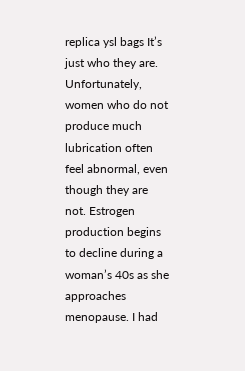replica ysl bags It’s just who they are. Unfortunately, women who do not produce much lubrication often feel abnormal, even though they are not. Estrogen production begins to decline during a woman’s 40s as she approaches menopause. I had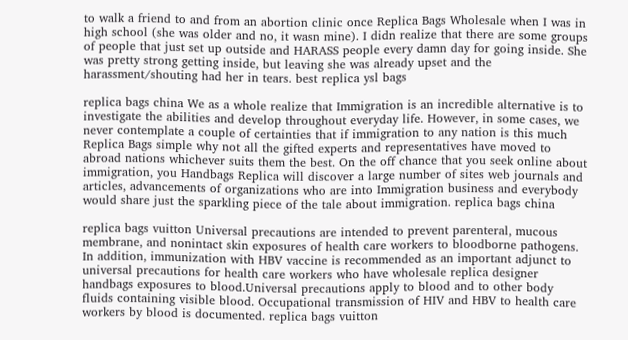to walk a friend to and from an abortion clinic once Replica Bags Wholesale when I was in high school (she was older and no, it wasn mine). I didn realize that there are some groups of people that just set up outside and HARASS people every damn day for going inside. She was pretty strong getting inside, but leaving she was already upset and the harassment/shouting had her in tears. best replica ysl bags

replica bags china We as a whole realize that Immigration is an incredible alternative is to investigate the abilities and develop throughout everyday life. However, in some cases, we never contemplate a couple of certainties that if immigration to any nation is this much Replica Bags simple why not all the gifted experts and representatives have moved to abroad nations whichever suits them the best. On the off chance that you seek online about immigration, you Handbags Replica will discover a large number of sites web journals and articles, advancements of organizations who are into Immigration business and everybody would share just the sparkling piece of the tale about immigration. replica bags china

replica bags vuitton Universal precautions are intended to prevent parenteral, mucous membrane, and nonintact skin exposures of health care workers to bloodborne pathogens. In addition, immunization with HBV vaccine is recommended as an important adjunct to universal precautions for health care workers who have wholesale replica designer handbags exposures to blood.Universal precautions apply to blood and to other body fluids containing visible blood. Occupational transmission of HIV and HBV to health care workers by blood is documented. replica bags vuitton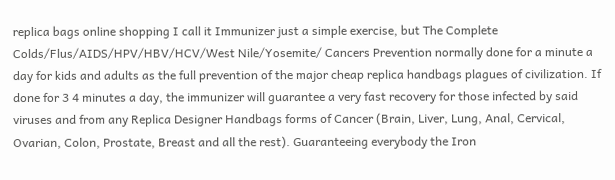replica bags online shopping I call it Immunizer just a simple exercise, but The Complete Colds/Flus/AIDS/HPV/HBV/HCV/West Nile/Yosemite/ Cancers Prevention normally done for a minute a day for kids and adults as the full prevention of the major cheap replica handbags plagues of civilization. If done for 3 4 minutes a day, the immunizer will guarantee a very fast recovery for those infected by said viruses and from any Replica Designer Handbags forms of Cancer (Brain, Liver, Lung, Anal, Cervical, Ovarian, Colon, Prostate, Breast and all the rest). Guaranteeing everybody the Iron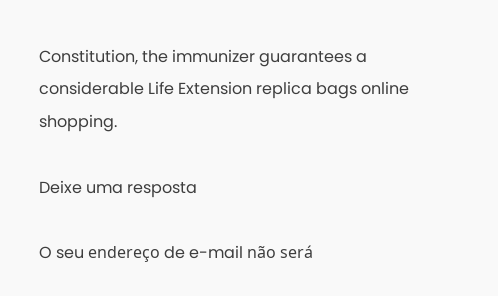Constitution, the immunizer guarantees a considerable Life Extension replica bags online shopping.

Deixe uma resposta

O seu endereço de e-mail não será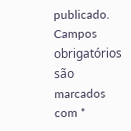publicado. Campos obrigatórios são marcados com *